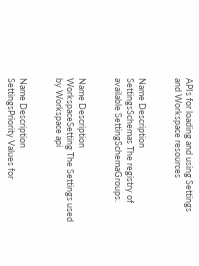APIs for loading and using Settings and Workspace resources


Name Description
SettingsSchemas The registry of available SettingSchemaGroups.


Name Description
WorkspaceSetting The Settings used by Workspace api


Name Description
SettingsPriority Values for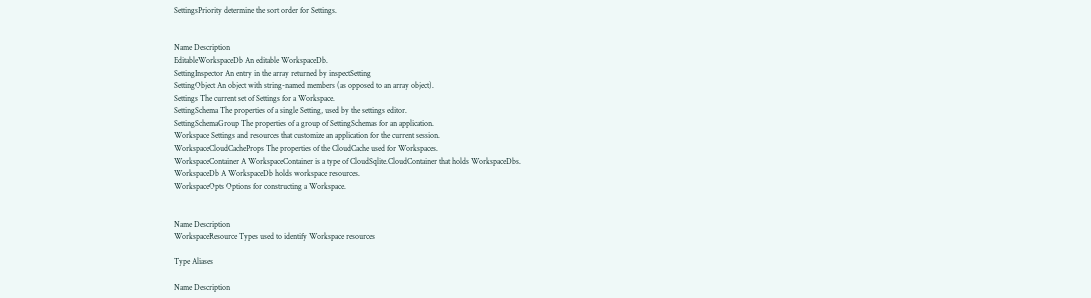SettingsPriority determine the sort order for Settings.


Name Description
EditableWorkspaceDb An editable WorkspaceDb.
SettingInspector An entry in the array returned by inspectSetting
SettingObject An object with string-named members (as opposed to an array object).
Settings The current set of Settings for a Workspace.
SettingSchema The properties of a single Setting, used by the settings editor.
SettingSchemaGroup The properties of a group of SettingSchemas for an application.
Workspace Settings and resources that customize an application for the current session.
WorkspaceCloudCacheProps The properties of the CloudCache used for Workspaces.
WorkspaceContainer A WorkspaceContainer is a type of CloudSqlite.CloudContainer that holds WorkspaceDbs.
WorkspaceDb A WorkspaceDb holds workspace resources.
WorkspaceOpts Options for constructing a Workspace.


Name Description
WorkspaceResource Types used to identify Workspace resources

Type Aliases

Name Description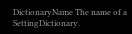DictionaryName The name of a SettingDictionary.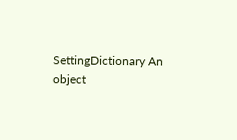SettingDictionary An object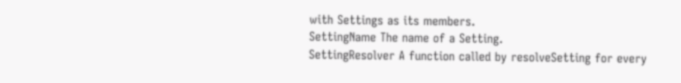with Settings as its members.
SettingName The name of a Setting.
SettingResolver A function called by resolveSetting for every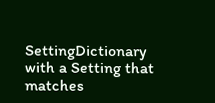SettingDictionary with a Setting that matches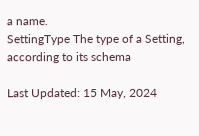a name.
SettingType The type of a Setting, according to its schema

Last Updated: 15 May, 2024